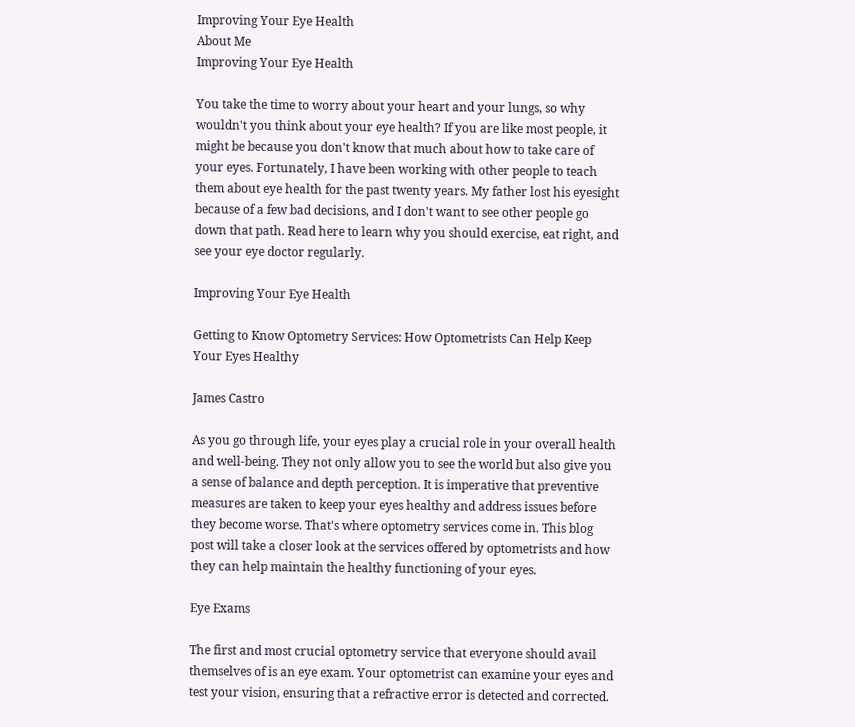Improving Your Eye Health
About Me
Improving Your Eye Health

You take the time to worry about your heart and your lungs, so why wouldn't you think about your eye health? If you are like most people, it might be because you don't know that much about how to take care of your eyes. Fortunately, I have been working with other people to teach them about eye health for the past twenty years. My father lost his eyesight because of a few bad decisions, and I don't want to see other people go down that path. Read here to learn why you should exercise, eat right, and see your eye doctor regularly.

Improving Your Eye Health

Getting to Know Optometry Services: How Optometrists Can Help Keep Your Eyes Healthy

James Castro

As you go through life, your eyes play a crucial role in your overall health and well-being. They not only allow you to see the world but also give you a sense of balance and depth perception. It is imperative that preventive measures are taken to keep your eyes healthy and address issues before they become worse. That's where optometry services come in. This blog post will take a closer look at the services offered by optometrists and how they can help maintain the healthy functioning of your eyes.

Eye Exams

The first and most crucial optometry service that everyone should avail themselves of is an eye exam. Your optometrist can examine your eyes and test your vision, ensuring that a refractive error is detected and corrected.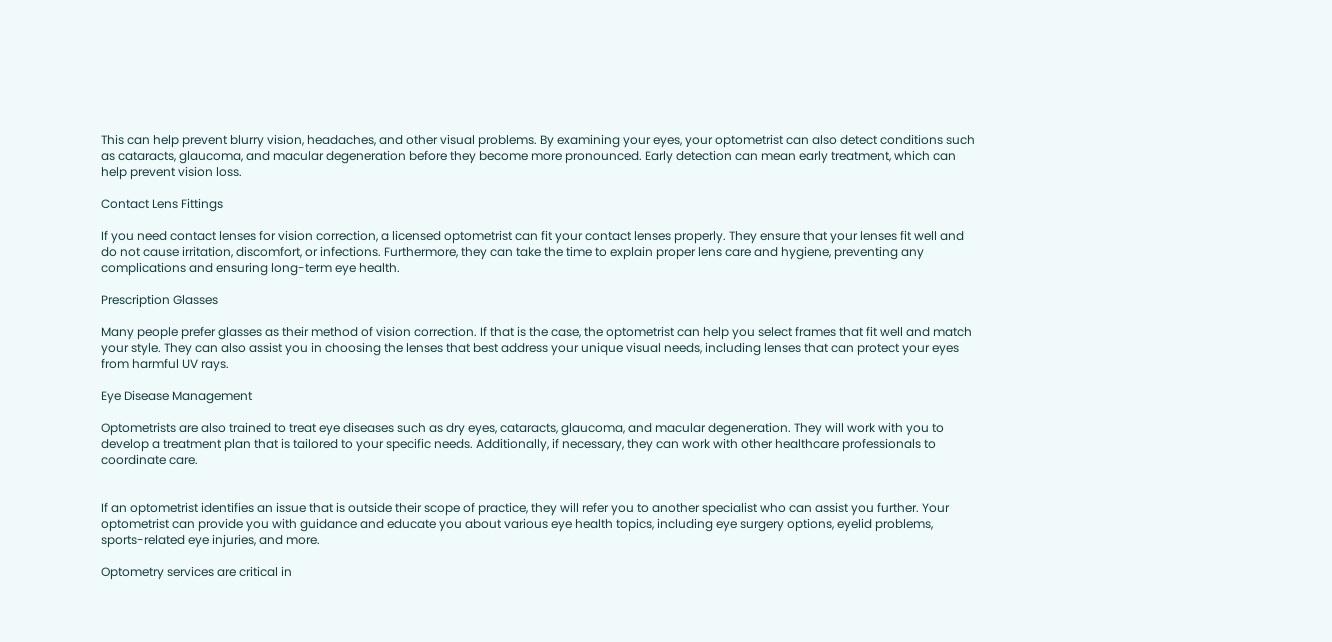This can help prevent blurry vision, headaches, and other visual problems. By examining your eyes, your optometrist can also detect conditions such as cataracts, glaucoma, and macular degeneration before they become more pronounced. Early detection can mean early treatment, which can help prevent vision loss.

Contact Lens Fittings

If you need contact lenses for vision correction, a licensed optometrist can fit your contact lenses properly. They ensure that your lenses fit well and do not cause irritation, discomfort, or infections. Furthermore, they can take the time to explain proper lens care and hygiene, preventing any complications and ensuring long-term eye health.

Prescription Glasses

Many people prefer glasses as their method of vision correction. If that is the case, the optometrist can help you select frames that fit well and match your style. They can also assist you in choosing the lenses that best address your unique visual needs, including lenses that can protect your eyes from harmful UV rays.

Eye Disease Management

Optometrists are also trained to treat eye diseases such as dry eyes, cataracts, glaucoma, and macular degeneration. They will work with you to develop a treatment plan that is tailored to your specific needs. Additionally, if necessary, they can work with other healthcare professionals to coordinate care.


If an optometrist identifies an issue that is outside their scope of practice, they will refer you to another specialist who can assist you further. Your optometrist can provide you with guidance and educate you about various eye health topics, including eye surgery options, eyelid problems, sports-related eye injuries, and more.

Optometry services are critical in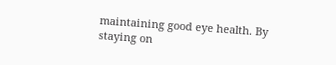maintaining good eye health. By staying on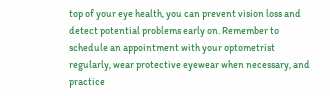top of your eye health, you can prevent vision loss and detect potential problems early on. Remember to schedule an appointment with your optometrist regularly, wear protective eyewear when necessary, and practice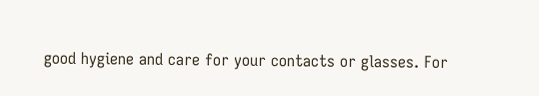good hygiene and care for your contacts or glasses. For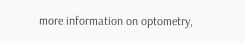more information on optometry,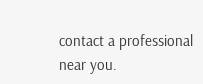contact a professional near you.